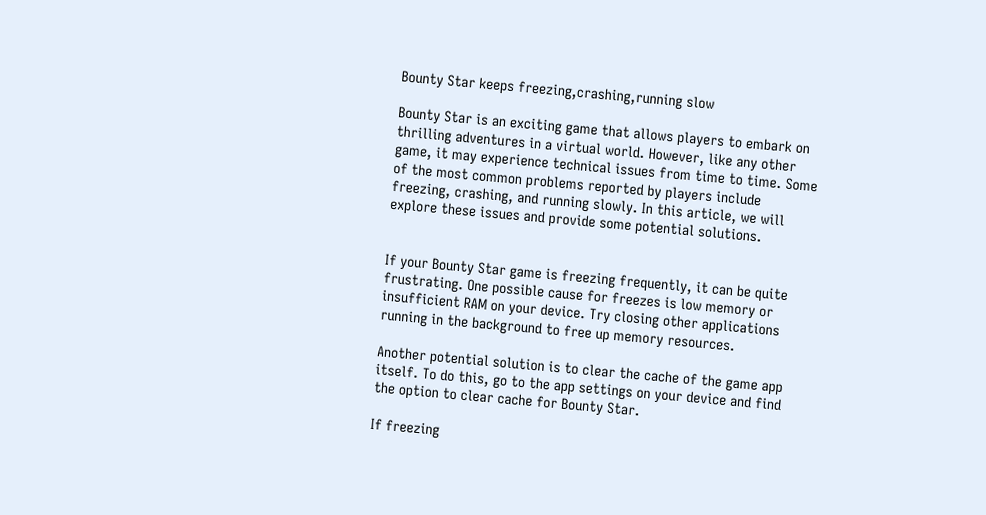Bounty Star keeps freezing,crashing,running slow

Bounty Star is an exciting game that allows players to embark on thrilling adventures in a virtual world. However, like any other game, it may experience technical issues from time to time. Some of the most common problems reported by players include freezing, crashing, and running slowly. In this article, we will explore these issues and provide some potential solutions.


If your Bounty Star game is freezing frequently, it can be quite frustrating. One possible cause for freezes is low memory or insufficient RAM on your device. Try closing other applications running in the background to free up memory resources.

Another potential solution is to clear the cache of the game app itself. To do this, go to the app settings on your device and find the option to clear cache for Bounty Star.

If freezing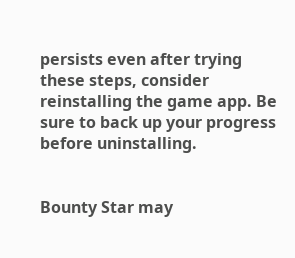persists even after trying these steps, consider reinstalling the game app. Be sure to back up your progress before uninstalling.


Bounty Star may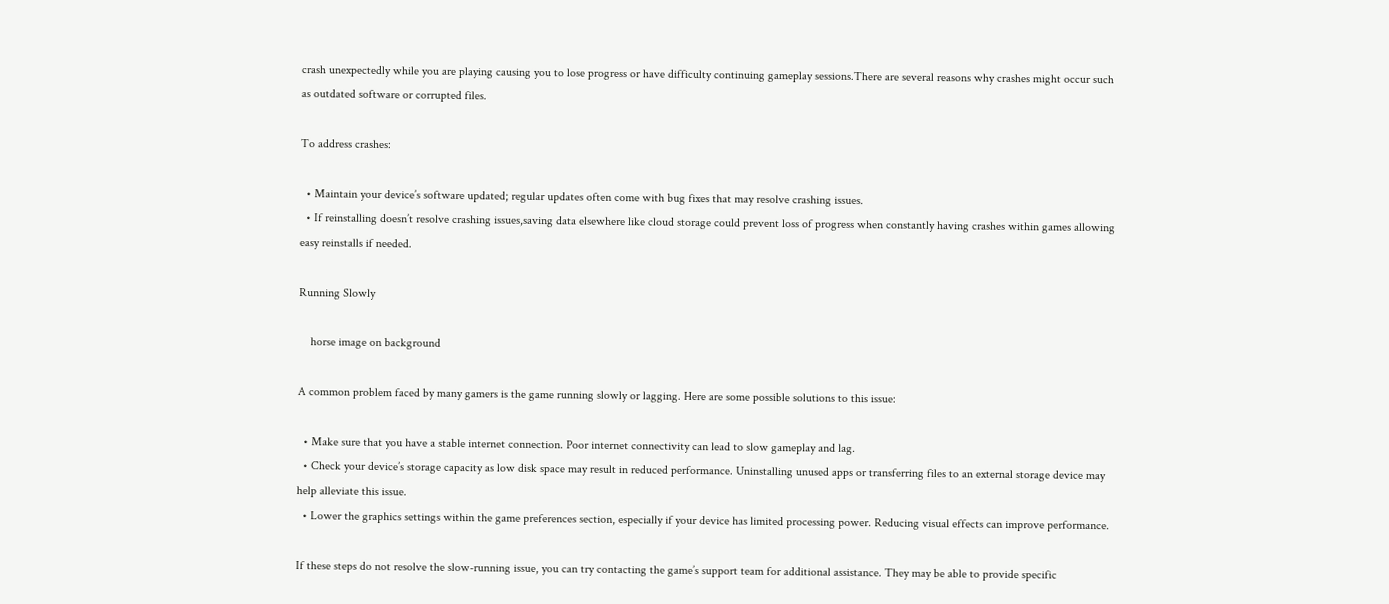crash unexpectedly while you are playing causing you to lose progress or have difficulty continuing gameplay sessions.There are several reasons why crashes might occur such as outdated software or corrupted files.

To address crashes:

  • Maintain your device’s software updated; regular updates often come with bug fixes that may resolve crashing issues.
  • If reinstalling doesn’t resolve crashing issues,saving data elsewhere like cloud storage could prevent loss of progress when constantly having crashes within games allowing easy reinstalls if needed.

Running Slowly

    horse image on background

A common problem faced by many gamers is the game running slowly or lagging. Here are some possible solutions to this issue:

  • Make sure that you have a stable internet connection. Poor internet connectivity can lead to slow gameplay and lag.
  • Check your device’s storage capacity as low disk space may result in reduced performance. Uninstalling unused apps or transferring files to an external storage device may help alleviate this issue.
  • Lower the graphics settings within the game preferences section, especially if your device has limited processing power. Reducing visual effects can improve performance.

If these steps do not resolve the slow-running issue, you can try contacting the game’s support team for additional assistance. They may be able to provide specific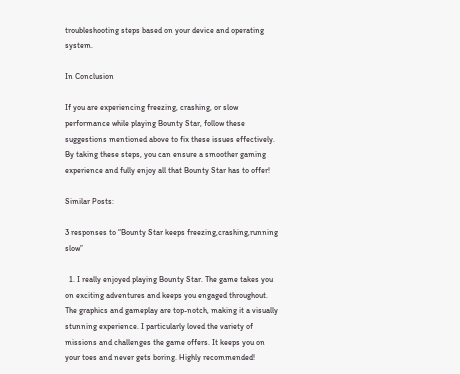troubleshooting steps based on your device and operating system.

In Conclusion

If you are experiencing freezing, crashing, or slow performance while playing Bounty Star, follow these suggestions mentioned above to fix these issues effectively. By taking these steps, you can ensure a smoother gaming experience and fully enjoy all that Bounty Star has to offer!

Similar Posts:

3 responses to “Bounty Star keeps freezing,crashing,running slow”

  1. I really enjoyed playing Bounty Star. The game takes you on exciting adventures and keeps you engaged throughout. The graphics and gameplay are top-notch, making it a visually stunning experience. I particularly loved the variety of missions and challenges the game offers. It keeps you on your toes and never gets boring. Highly recommended!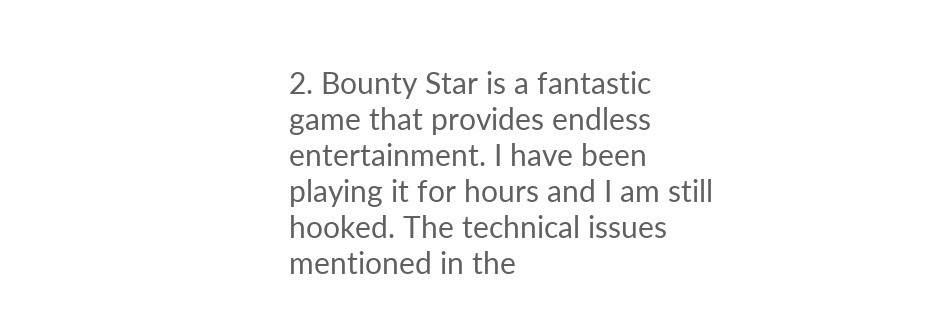2. Bounty Star is a fantastic game that provides endless entertainment. I have been playing it for hours and I am still hooked. The technical issues mentioned in the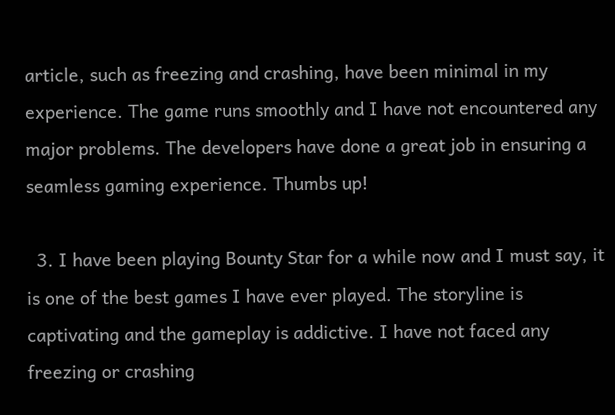article, such as freezing and crashing, have been minimal in my experience. The game runs smoothly and I have not encountered any major problems. The developers have done a great job in ensuring a seamless gaming experience. Thumbs up!

  3. I have been playing Bounty Star for a while now and I must say, it is one of the best games I have ever played. The storyline is captivating and the gameplay is addictive. I have not faced any freezing or crashing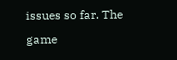issues so far. The game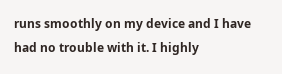runs smoothly on my device and I have had no trouble with it. I highly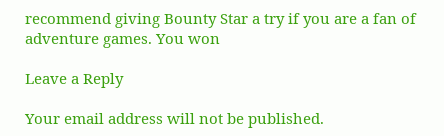recommend giving Bounty Star a try if you are a fan of adventure games. You won

Leave a Reply

Your email address will not be published.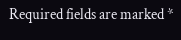Required fields are marked *